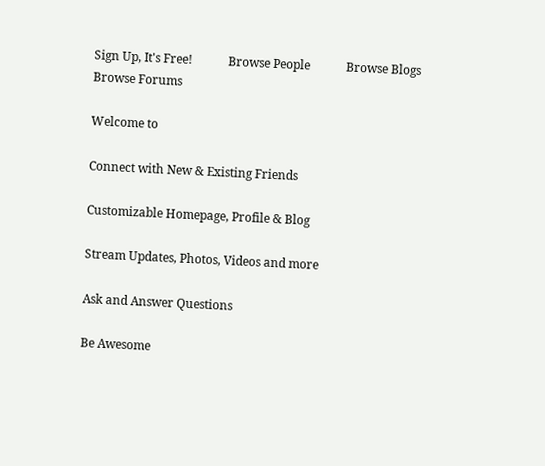Sign Up, It's Free!            Browse People            Browse Blogs            Browse Forums

Welcome to

Connect with New & Existing Friends

Customizable Homepage, Profile & Blog

Stream Updates, Photos, Videos and more

Ask and Answer Questions

Be Awesome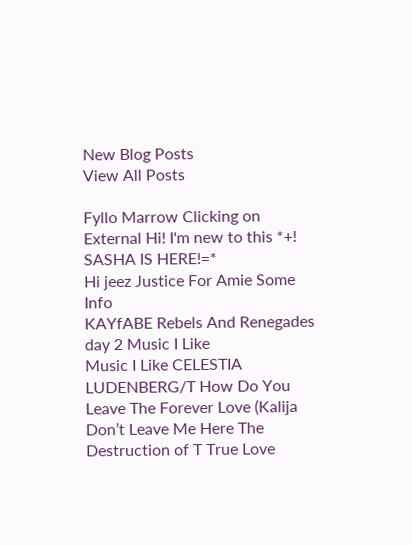New Blog Posts
View All Posts

Fyllo Marrow Clicking on External Hi! I'm new to this *+! SASHA IS HERE!=*
Hi jeez Justice For Amie Some Info
KAYfABE Rebels And Renegades day 2 Music I Like
Music I Like CELESTIA LUDENBERG/T How Do You Leave The Forever Love (Kalija
Don’t Leave Me Here The Destruction of T True Love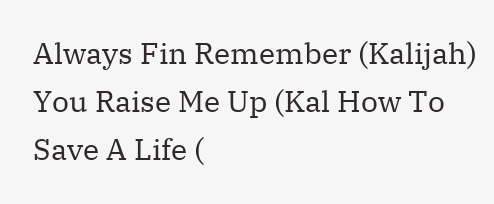Always Fin Remember (Kalijah)
You Raise Me Up (Kal How To Save A Life (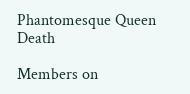Phantomesque Queen Death

Members on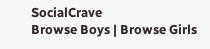SocialCrave
Browse Boys | Browse Girls